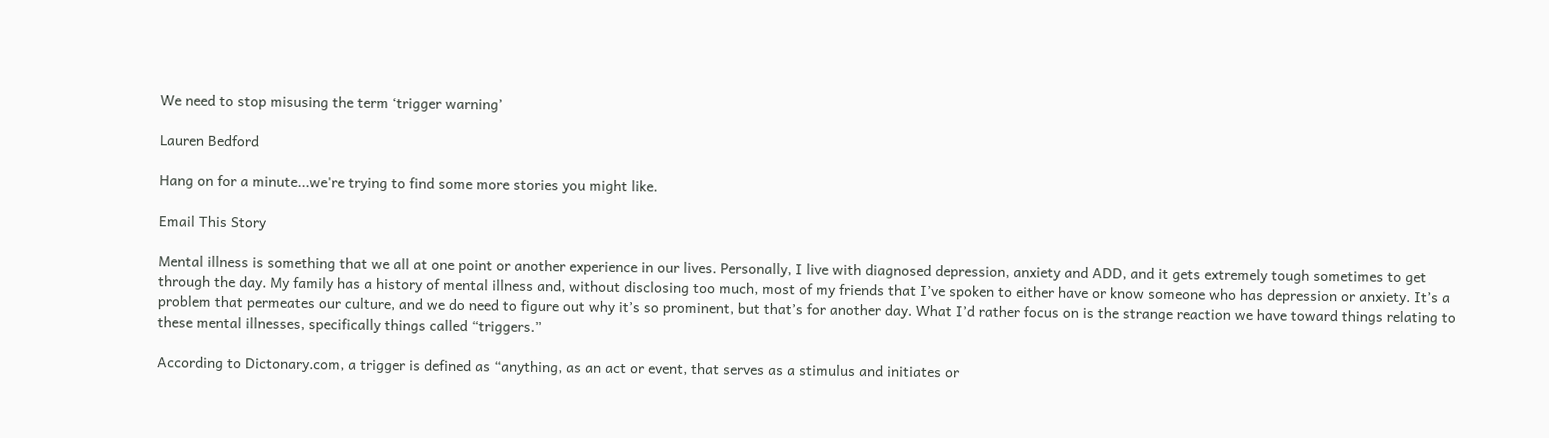We need to stop misusing the term ‘trigger warning’

Lauren Bedford

Hang on for a minute...we're trying to find some more stories you might like.

Email This Story

Mental illness is something that we all at one point or another experience in our lives. Personally, I live with diagnosed depression, anxiety and ADD, and it gets extremely tough sometimes to get through the day. My family has a history of mental illness and, without disclosing too much, most of my friends that I’ve spoken to either have or know someone who has depression or anxiety. It’s a problem that permeates our culture, and we do need to figure out why it’s so prominent, but that’s for another day. What I’d rather focus on is the strange reaction we have toward things relating to these mental illnesses, specifically things called “triggers.”

According to Dictonary.com, a trigger is defined as “anything, as an act or event, that serves as a stimulus and initiates or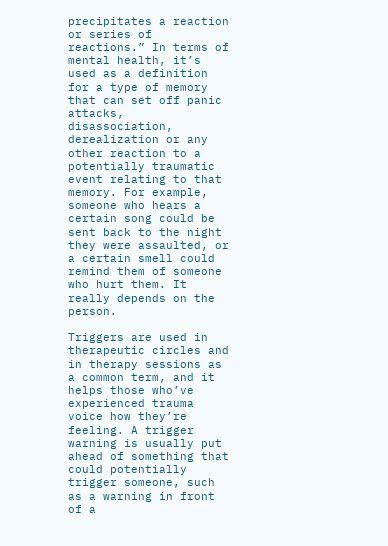precipitates a reaction or series of reactions.” In terms of mental health, it’s used as a definition for a type of memory that can set off panic attacks, disassociation, derealization or any other reaction to a potentially traumatic event relating to that memory. For example, someone who hears a certain song could be sent back to the night they were assaulted, or a certain smell could remind them of someone who hurt them. It really depends on the person.

Triggers are used in therapeutic circles and in therapy sessions as a common term, and it helps those who’ve experienced trauma voice how they’re feeling. A trigger warning is usually put ahead of something that could potentially trigger someone, such as a warning in front of a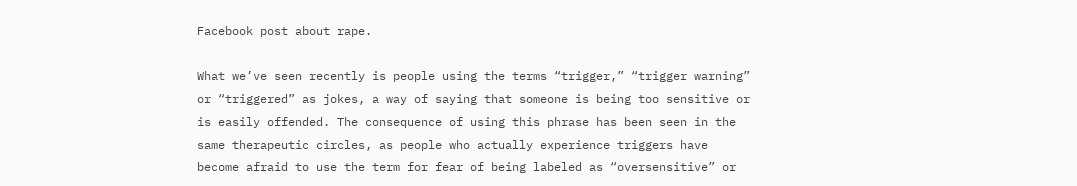Facebook post about rape.

What we’ve seen recently is people using the terms “trigger,” “trigger warning” or “triggered” as jokes, a way of saying that someone is being too sensitive or is easily offended. The consequence of using this phrase has been seen in the same therapeutic circles, as people who actually experience triggers have become afraid to use the term for fear of being labeled as “oversensitive” or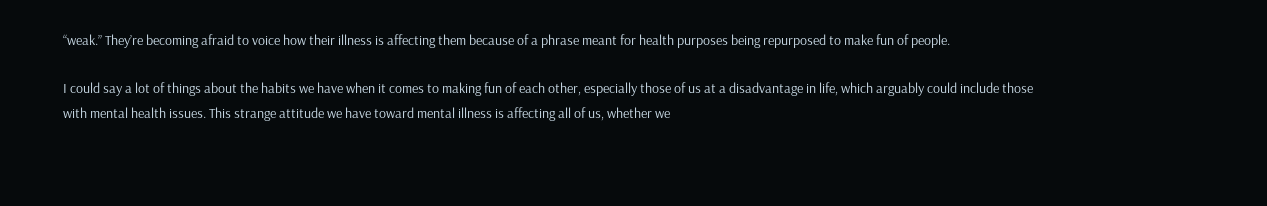“weak.” They’re becoming afraid to voice how their illness is affecting them because of a phrase meant for health purposes being repurposed to make fun of people.

I could say a lot of things about the habits we have when it comes to making fun of each other, especially those of us at a disadvantage in life, which arguably could include those with mental health issues. This strange attitude we have toward mental illness is affecting all of us, whether we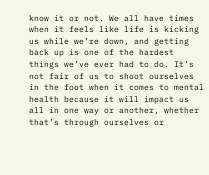know it or not. We all have times when it feels like life is kicking us while we’re down, and getting back up is one of the hardest things we’ve ever had to do. It’s not fair of us to shoot ourselves in the foot when it comes to mental health because it will impact us all in one way or another, whether that’s through ourselves or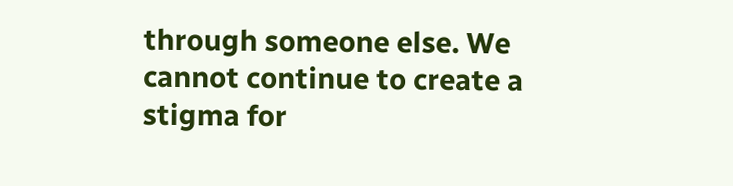through someone else. We cannot continue to create a stigma for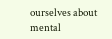ourselves about mental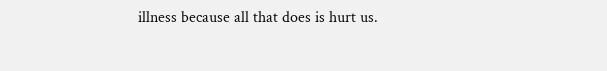illness because all that does is hurt us.